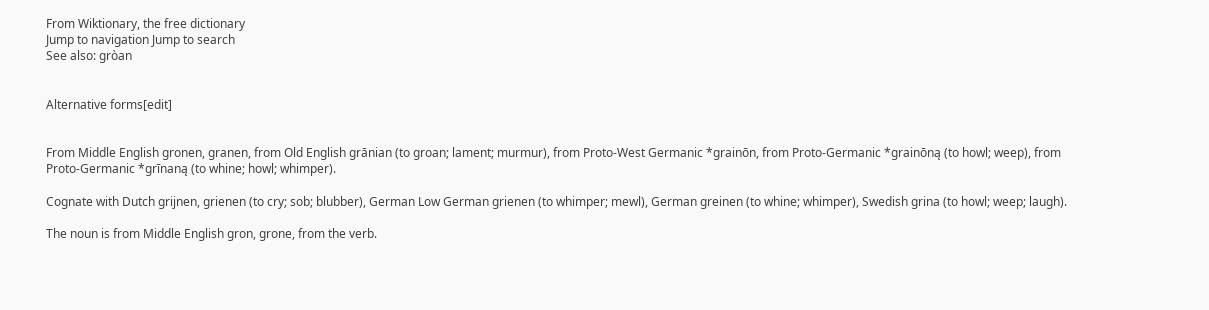From Wiktionary, the free dictionary
Jump to navigation Jump to search
See also: gròan


Alternative forms[edit]


From Middle English gronen, granen, from Old English grānian (to groan; lament; murmur), from Proto-West Germanic *grainōn, from Proto-Germanic *grainōną (to howl; weep), from Proto-Germanic *grīnaną (to whine; howl; whimper).

Cognate with Dutch grijnen, grienen (to cry; sob; blubber), German Low German grienen (to whimper; mewl), German greinen (to whine; whimper), Swedish grina (to howl; weep; laugh).

The noun is from Middle English gron, grone, from the verb.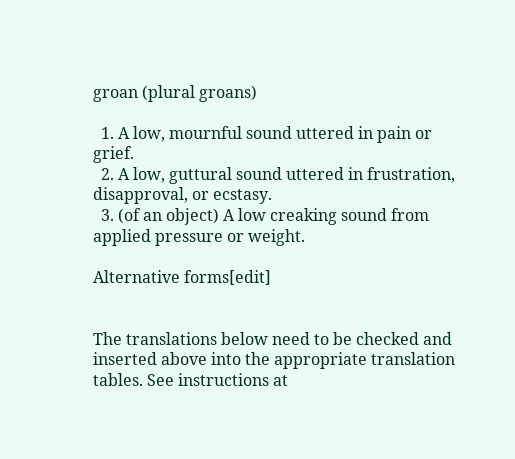groan (plural groans)

  1. A low, mournful sound uttered in pain or grief.
  2. A low, guttural sound uttered in frustration, disapproval, or ecstasy.
  3. (of an object) A low creaking sound from applied pressure or weight.

Alternative forms[edit]


The translations below need to be checked and inserted above into the appropriate translation tables. See instructions at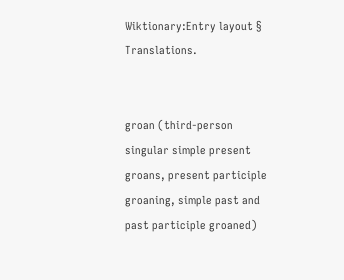Wiktionary:Entry layout § Translations.


groan (third-person singular simple present groans, present participle groaning, simple past and past participle groaned)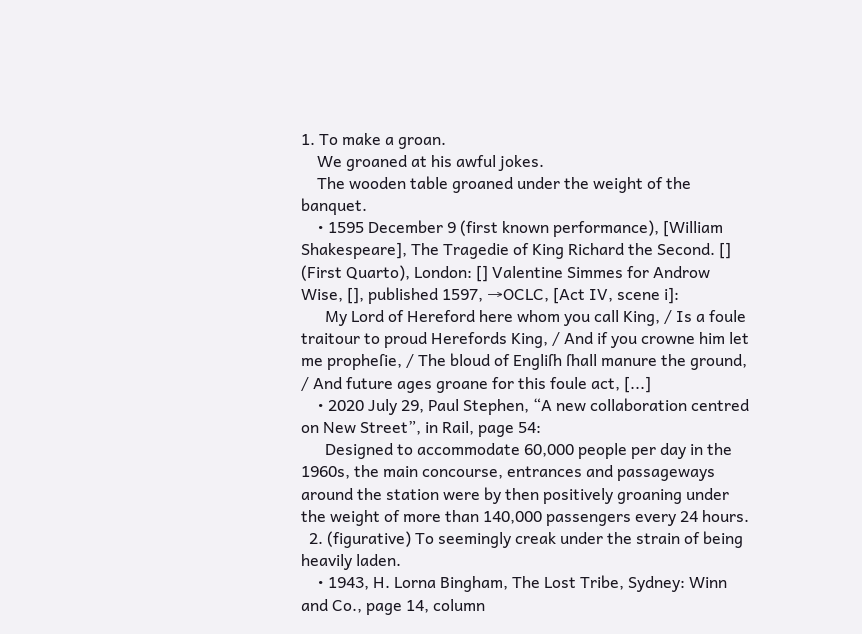1. To make a groan.
    We groaned at his awful jokes.
    The wooden table groaned under the weight of the banquet.
    • 1595 December 9 (first known performance), [William Shakespeare], The Tragedie of King Richard the Second. [] (First Quarto), London: [] Valentine Simmes for Androw Wise, [], published 1597, →OCLC, [Act IV, scene i]:
      My Lord of Hereford here whom you call King, / Is a foule traitour to proud Herefords King, / And if you crowne him let me propheſie, / The bloud of Engliſh ſhall manure the ground, / And future ages groane for this foule act, [...]
    • 2020 July 29, Paul Stephen, “A new collaboration centred on New Street”, in Rail, page 54:
      Designed to accommodate 60,000 people per day in the 1960s, the main concourse, entrances and passageways around the station were by then positively groaning under the weight of more than 140,000 passengers every 24 hours.
  2. (figurative) To seemingly creak under the strain of being heavily laden.
    • 1943, H. Lorna Bingham, The Lost Tribe, Sydney: Winn and Co., page 14, column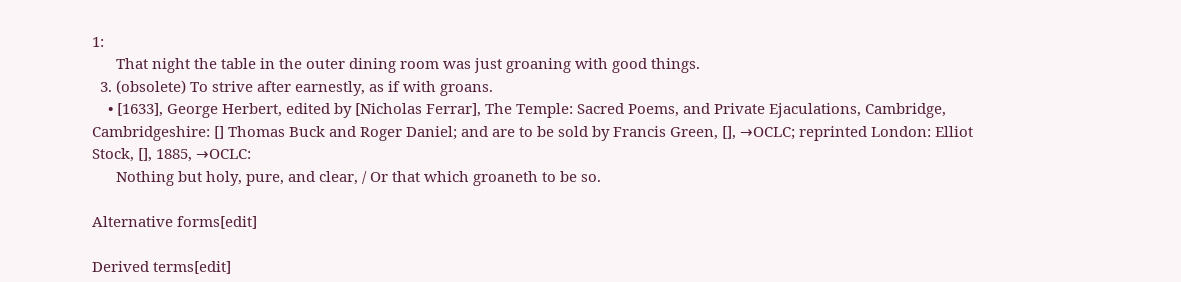1:
      That night the table in the outer dining room was just groaning with good things.
  3. (obsolete) To strive after earnestly, as if with groans.
    • [1633], George Herbert, edited by [Nicholas Ferrar], The Temple: Sacred Poems, and Private Ejaculations, Cambridge, Cambridgeshire: [] Thomas Buck and Roger Daniel; and are to be sold by Francis Green, [], →OCLC; reprinted London: Elliot Stock, [], 1885, →OCLC:
      Nothing but holy, pure, and clear, / Or that which groaneth to be so.

Alternative forms[edit]

Derived terms[edit]